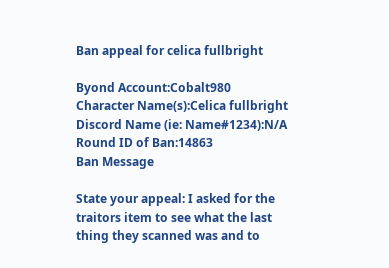Ban appeal for celica fullbright

Byond Account:Cobalt980
Character Name(s):Celica fullbright
Discord Name (ie: Name#1234):N/A
Round ID of Ban:14863
Ban Message

State your appeal: I asked for the traitors item to see what the last thing they scanned was and to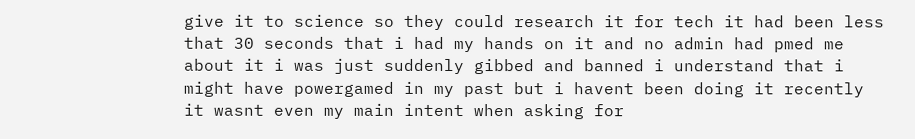give it to science so they could research it for tech it had been less that 30 seconds that i had my hands on it and no admin had pmed me about it i was just suddenly gibbed and banned i understand that i might have powergamed in my past but i havent been doing it recently it wasnt even my main intent when asking for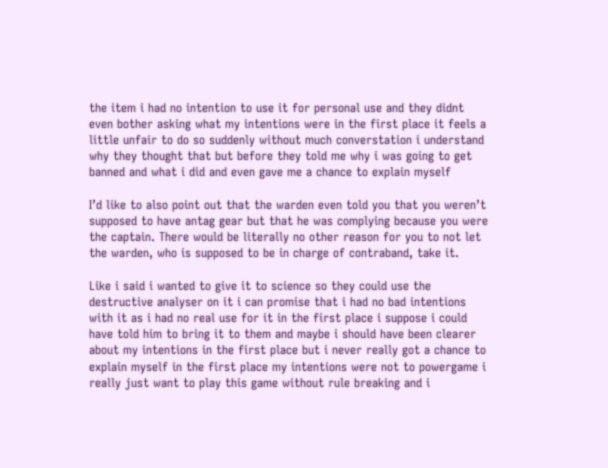the item i had no intention to use it for personal use and they didnt even bother asking what my intentions were in the first place it feels a little unfair to do so suddenly without much converstation i understand why they thought that but before they told me why i was going to get banned and what i did and even gave me a chance to explain myself

I’d like to also point out that the warden even told you that you weren’t supposed to have antag gear but that he was complying because you were the captain. There would be literally no other reason for you to not let the warden, who is supposed to be in charge of contraband, take it.

Like i said i wanted to give it to science so they could use the destructive analyser on it i can promise that i had no bad intentions with it as i had no real use for it in the first place i suppose i could have told him to bring it to them and maybe i should have been clearer about my intentions in the first place but i never really got a chance to explain myself in the first place my intentions were not to powergame i really just want to play this game without rule breaking and i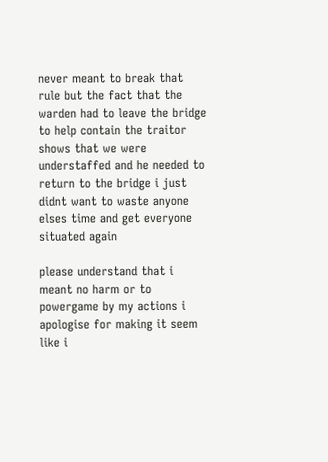never meant to break that rule but the fact that the warden had to leave the bridge to help contain the traitor shows that we were understaffed and he needed to return to the bridge i just didnt want to waste anyone elses time and get everyone situated again

please understand that i meant no harm or to powergame by my actions i apologise for making it seem like i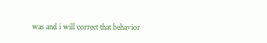was and i will correct that behavior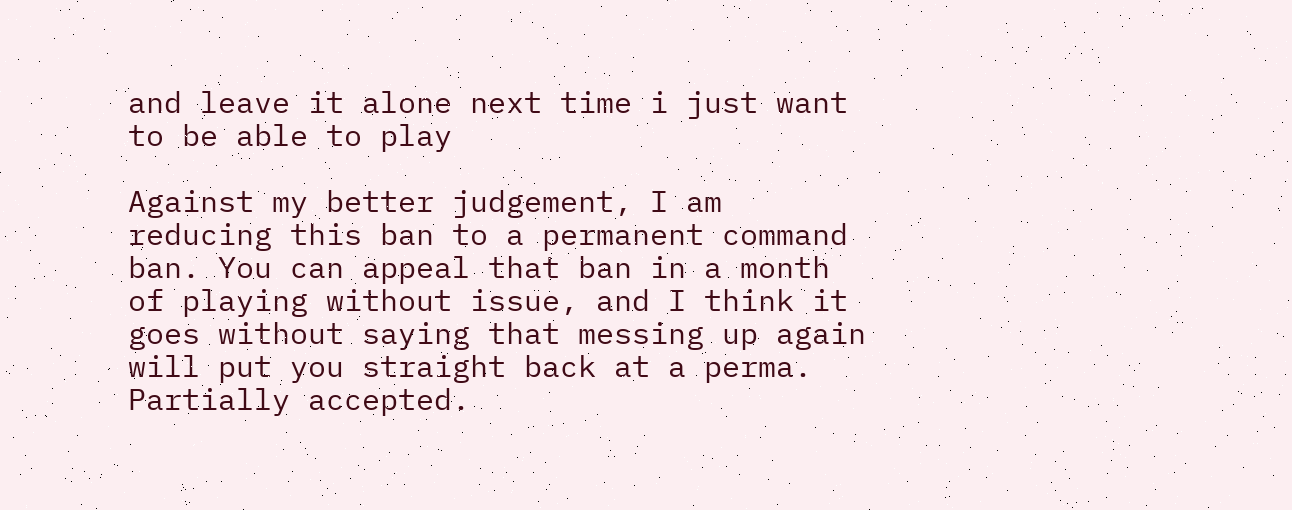and leave it alone next time i just want to be able to play

Against my better judgement, I am reducing this ban to a permanent command ban. You can appeal that ban in a month of playing without issue, and I think it goes without saying that messing up again will put you straight back at a perma. Partially accepted.